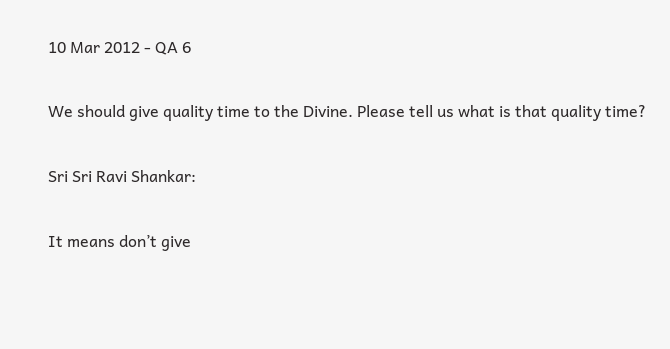10 Mar 2012 - QA 6

We should give quality time to the Divine. Please tell us what is that quality time?

Sri Sri Ravi Shankar:

It means don’t give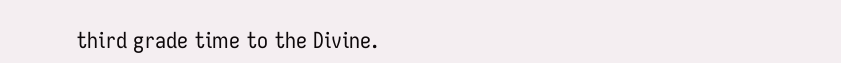third grade time to the Divine.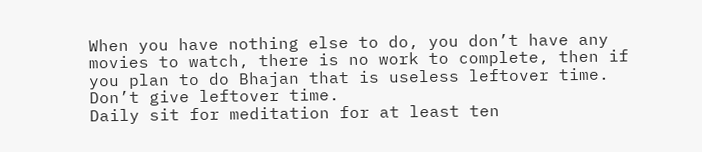When you have nothing else to do, you don’t have any movies to watch, there is no work to complete, then if you plan to do Bhajan that is useless leftover time. Don’t give leftover time.
Daily sit for meditation for at least ten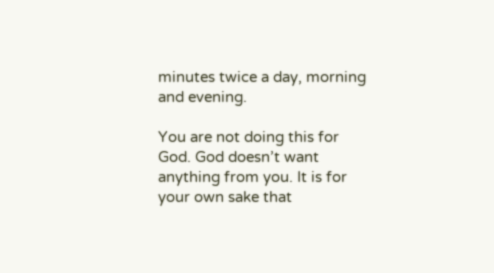minutes twice a day, morning and evening.

You are not doing this for God. God doesn’t want anything from you. It is for your own sake that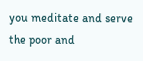you meditate and serve the poor and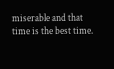miserable and that time is the best time.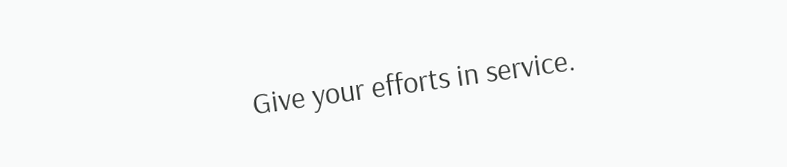Give your efforts in service.